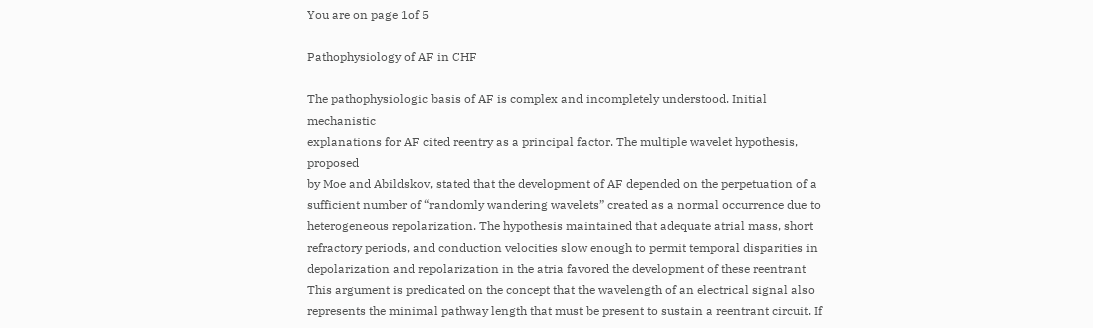You are on page 1of 5

Pathophysiology of AF in CHF

The pathophysiologic basis of AF is complex and incompletely understood. Initial mechanistic
explanations for AF cited reentry as a principal factor. The multiple wavelet hypothesis, proposed
by Moe and Abildskov, stated that the development of AF depended on the perpetuation of a
sufficient number of “randomly wandering wavelets” created as a normal occurrence due to
heterogeneous repolarization. The hypothesis maintained that adequate atrial mass, short
refractory periods, and conduction velocities slow enough to permit temporal disparities in
depolarization and repolarization in the atria favored the development of these reentrant
This argument is predicated on the concept that the wavelength of an electrical signal also
represents the minimal pathway length that must be present to sustain a reentrant circuit. If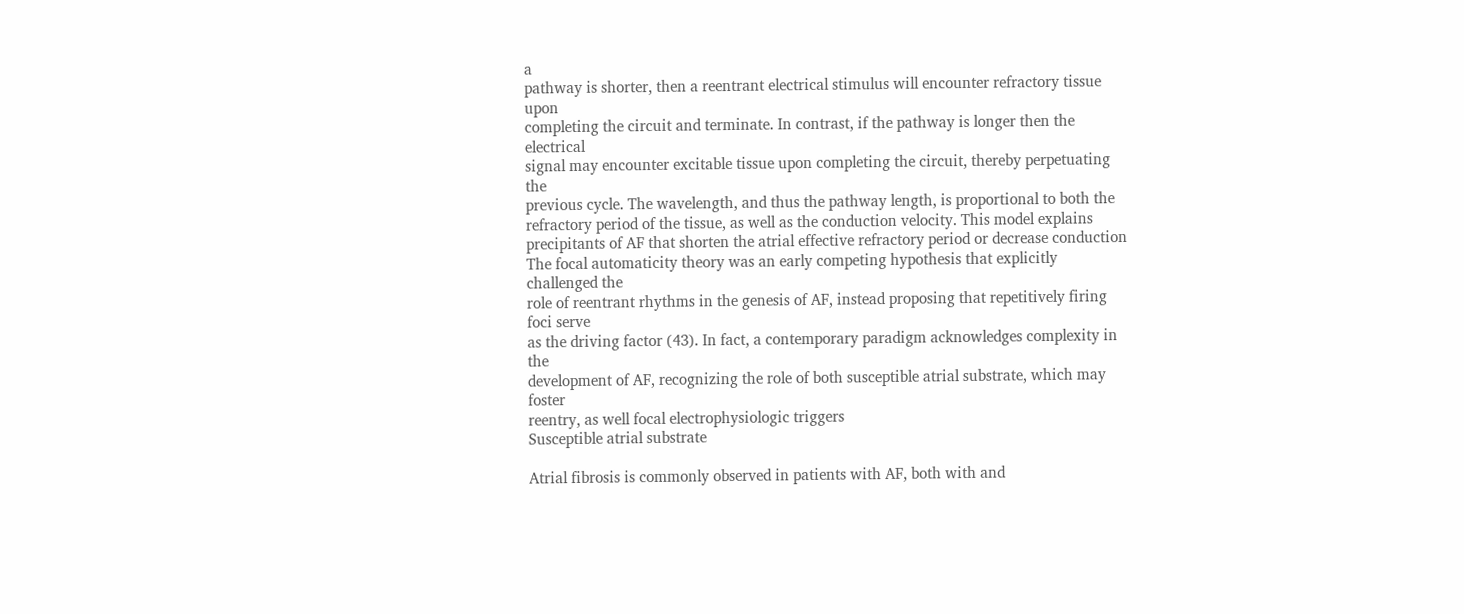a
pathway is shorter, then a reentrant electrical stimulus will encounter refractory tissue upon
completing the circuit and terminate. In contrast, if the pathway is longer then the electrical
signal may encounter excitable tissue upon completing the circuit, thereby perpetuating the
previous cycle. The wavelength, and thus the pathway length, is proportional to both the
refractory period of the tissue, as well as the conduction velocity. This model explains
precipitants of AF that shorten the atrial effective refractory period or decrease conduction
The focal automaticity theory was an early competing hypothesis that explicitly challenged the
role of reentrant rhythms in the genesis of AF, instead proposing that repetitively firing foci serve
as the driving factor (43). In fact, a contemporary paradigm acknowledges complexity in the
development of AF, recognizing the role of both susceptible atrial substrate, which may foster
reentry, as well focal electrophysiologic triggers
Susceptible atrial substrate

Atrial fibrosis is commonly observed in patients with AF, both with and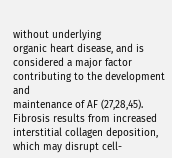without underlying
organic heart disease, and is considered a major factor contributing to the development and
maintenance of AF (27,28,45). Fibrosis results from increased interstitial collagen deposition,
which may disrupt cell-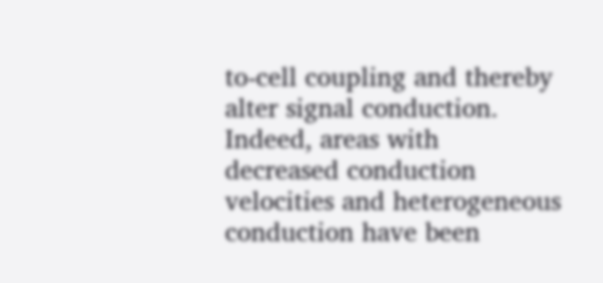to-cell coupling and thereby alter signal conduction. Indeed, areas with
decreased conduction velocities and heterogeneous conduction have been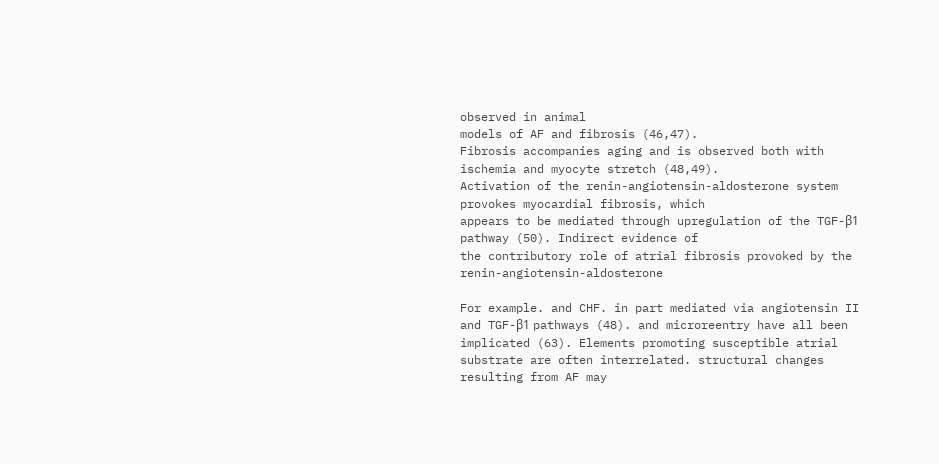observed in animal
models of AF and fibrosis (46,47).
Fibrosis accompanies aging and is observed both with ischemia and myocyte stretch (48,49).
Activation of the renin-angiotensin-aldosterone system provokes myocardial fibrosis, which
appears to be mediated through upregulation of the TGF-β1 pathway (50). Indirect evidence of
the contributory role of atrial fibrosis provoked by the renin-angiotensin-aldosterone

For example. and CHF. in part mediated via angiotensin II and TGF-β1 pathways (48). and microreentry have all been implicated (63). Elements promoting susceptible atrial substrate are often interrelated. structural changes resulting from AF may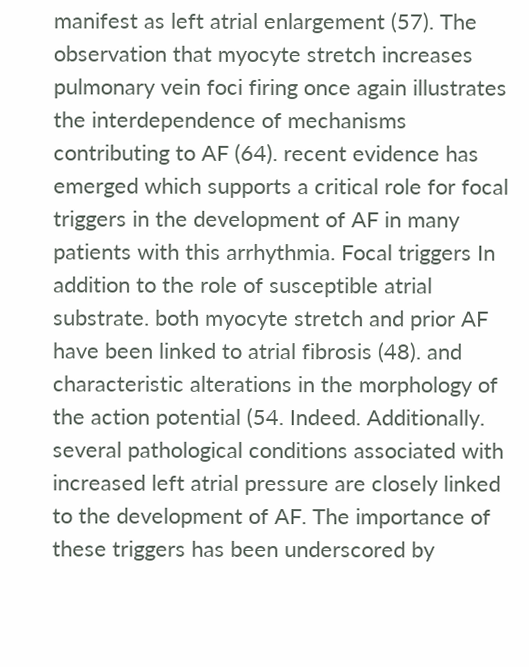manifest as left atrial enlargement (57). The observation that myocyte stretch increases pulmonary vein foci firing once again illustrates the interdependence of mechanisms contributing to AF (64). recent evidence has emerged which supports a critical role for focal triggers in the development of AF in many patients with this arrhythmia. Focal triggers In addition to the role of susceptible atrial substrate. both myocyte stretch and prior AF have been linked to atrial fibrosis (48). and characteristic alterations in the morphology of the action potential (54. Indeed. Additionally. several pathological conditions associated with increased left atrial pressure are closely linked to the development of AF. The importance of these triggers has been underscored by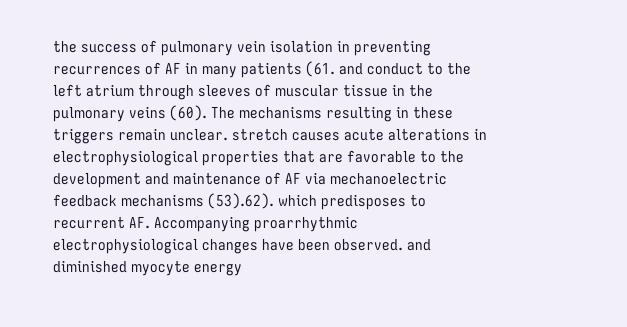the success of pulmonary vein isolation in preventing recurrences of AF in many patients (61. and conduct to the left atrium through sleeves of muscular tissue in the pulmonary veins (60). The mechanisms resulting in these triggers remain unclear. stretch causes acute alterations in electrophysiological properties that are favorable to the development and maintenance of AF via mechanoelectric feedback mechanisms (53).62). which predisposes to recurrent AF. Accompanying proarrhythmic electrophysiological changes have been observed. and diminished myocyte energy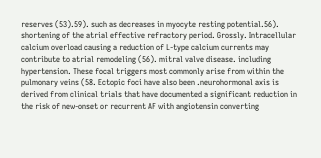reserves (53).59). such as decreases in myocyte resting potential.56). shortening of the atrial effective refractory period. Grossly. Intracellular calcium overload causing a reduction of L-type calcium currents may contribute to atrial remodeling (56). mitral valve disease. including hypertension. These focal triggers most commonly arise from within the pulmonary veins (58. Ectopic foci have also been .neurohormonal axis is derived from clinical trials that have documented a significant reduction in the risk of new-onset or recurrent AF with angiotensin converting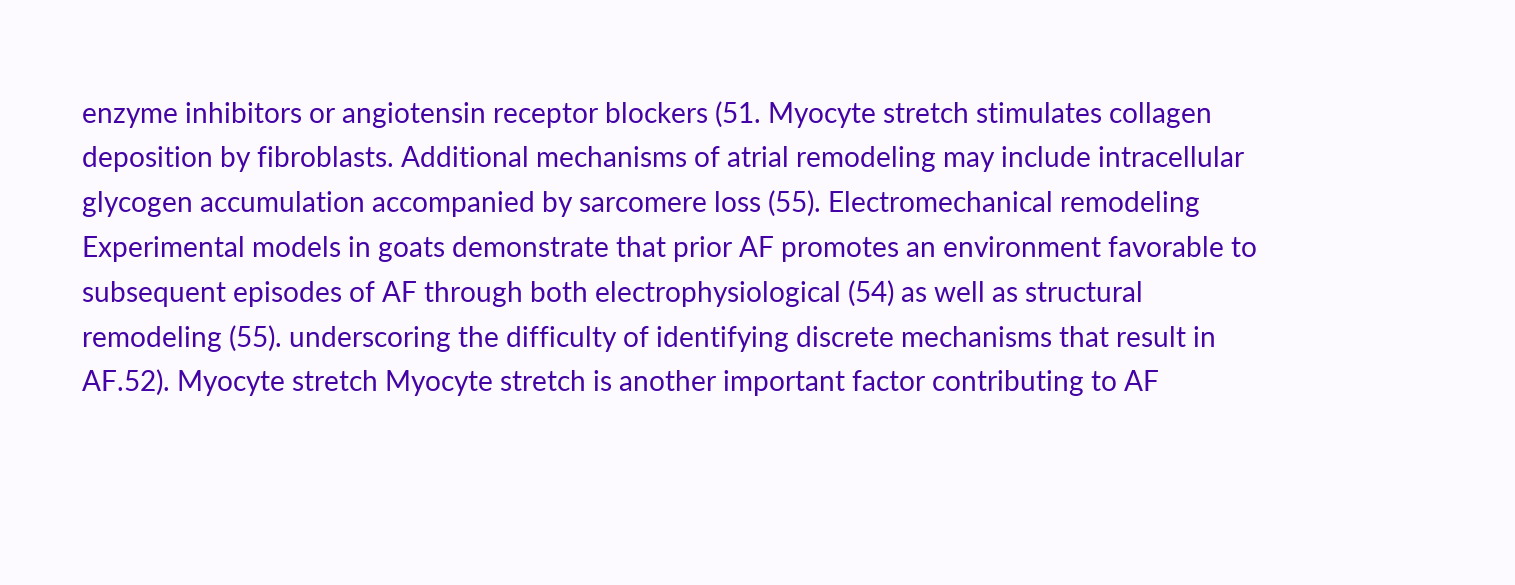enzyme inhibitors or angiotensin receptor blockers (51. Myocyte stretch stimulates collagen deposition by fibroblasts. Additional mechanisms of atrial remodeling may include intracellular glycogen accumulation accompanied by sarcomere loss (55). Electromechanical remodeling Experimental models in goats demonstrate that prior AF promotes an environment favorable to subsequent episodes of AF through both electrophysiological (54) as well as structural remodeling (55). underscoring the difficulty of identifying discrete mechanisms that result in AF.52). Myocyte stretch Myocyte stretch is another important factor contributing to AF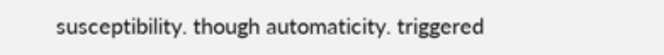susceptibility. though automaticity. triggered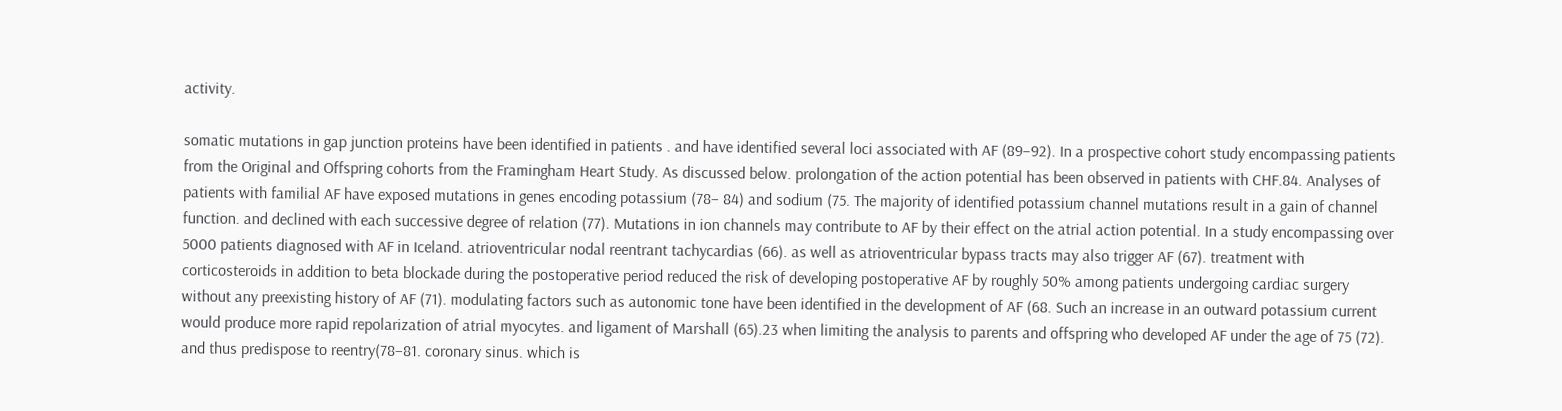activity.

somatic mutations in gap junction proteins have been identified in patients . and have identified several loci associated with AF (89–92). In a prospective cohort study encompassing patients from the Original and Offspring cohorts from the Framingham Heart Study. As discussed below. prolongation of the action potential has been observed in patients with CHF.84. Analyses of patients with familial AF have exposed mutations in genes encoding potassium (78– 84) and sodium (75. The majority of identified potassium channel mutations result in a gain of channel function. and declined with each successive degree of relation (77). Mutations in ion channels may contribute to AF by their effect on the atrial action potential. In a study encompassing over 5000 patients diagnosed with AF in Iceland. atrioventricular nodal reentrant tachycardias (66). as well as atrioventricular bypass tracts may also trigger AF (67). treatment with corticosteroids in addition to beta blockade during the postoperative period reduced the risk of developing postoperative AF by roughly 50% among patients undergoing cardiac surgery without any preexisting history of AF (71). modulating factors such as autonomic tone have been identified in the development of AF (68. Such an increase in an outward potassium current would produce more rapid repolarization of atrial myocytes. and ligament of Marshall (65).23 when limiting the analysis to parents and offspring who developed AF under the age of 75 (72). and thus predispose to reentry(78–81. coronary sinus. which is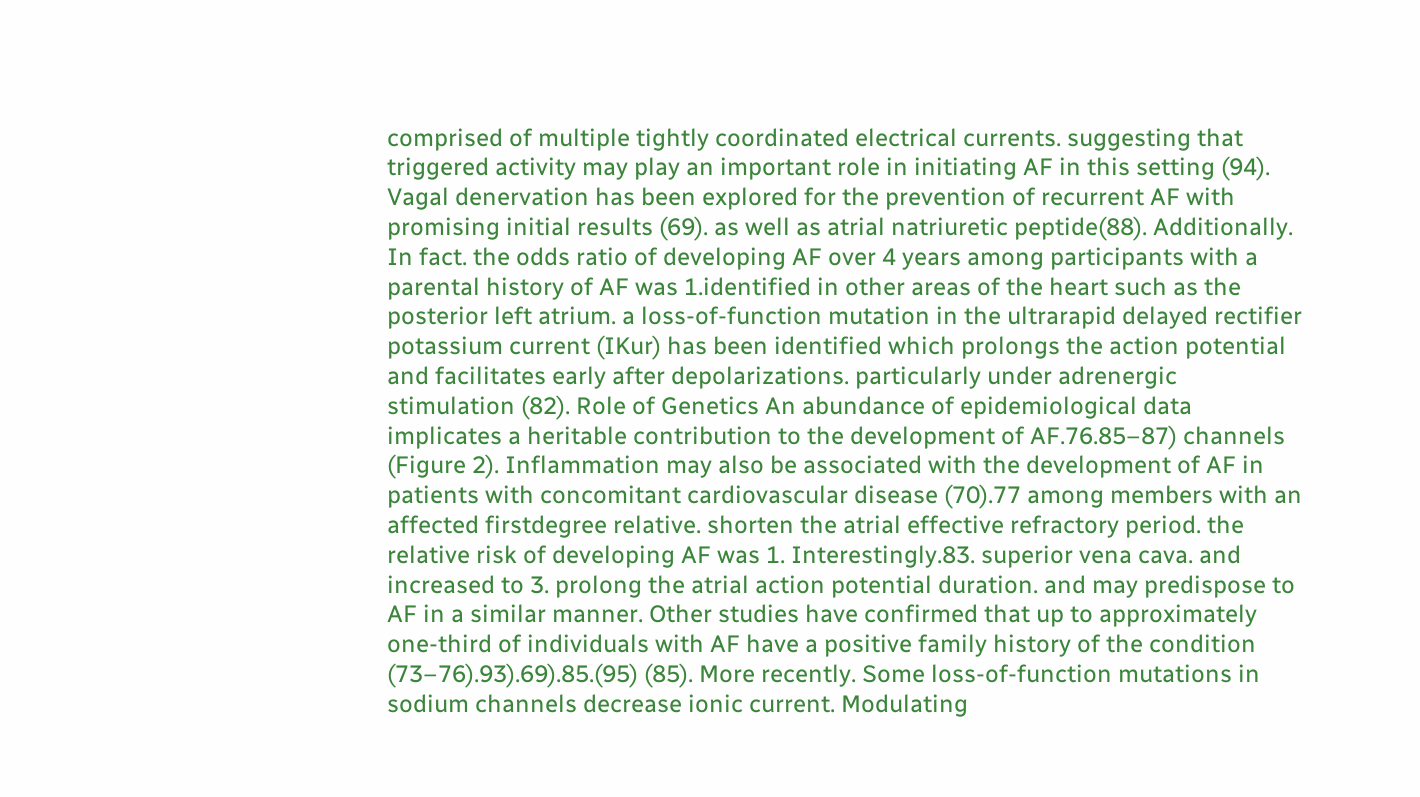comprised of multiple tightly coordinated electrical currents. suggesting that triggered activity may play an important role in initiating AF in this setting (94). Vagal denervation has been explored for the prevention of recurrent AF with promising initial results (69). as well as atrial natriuretic peptide(88). Additionally. In fact. the odds ratio of developing AF over 4 years among participants with a parental history of AF was 1.identified in other areas of the heart such as the posterior left atrium. a loss-of-function mutation in the ultrarapid delayed rectifier potassium current (IKur) has been identified which prolongs the action potential and facilitates early after depolarizations. particularly under adrenergic stimulation (82). Role of Genetics An abundance of epidemiological data implicates a heritable contribution to the development of AF.76.85–87) channels (Figure 2). Inflammation may also be associated with the development of AF in patients with concomitant cardiovascular disease (70).77 among members with an affected firstdegree relative. shorten the atrial effective refractory period. the relative risk of developing AF was 1. Interestingly.83. superior vena cava. and increased to 3. prolong the atrial action potential duration. and may predispose to AF in a similar manner. Other studies have confirmed that up to approximately one-third of individuals with AF have a positive family history of the condition (73–76).93).69).85.(95) (85). More recently. Some loss-of-function mutations in sodium channels decrease ionic current. Modulating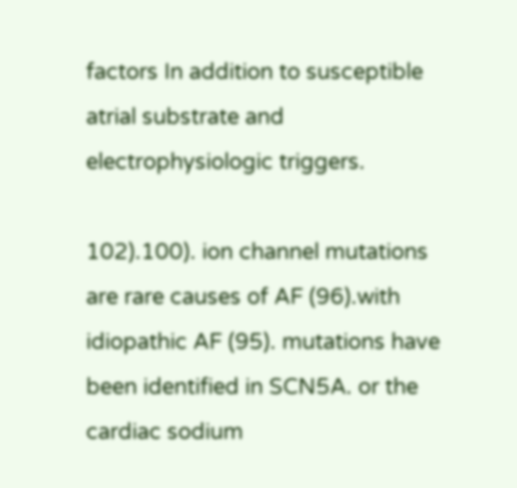factors In addition to susceptible atrial substrate and electrophysiologic triggers.

102).100). ion channel mutations are rare causes of AF (96).with idiopathic AF (95). mutations have been identified in SCN5A. or the cardiac sodium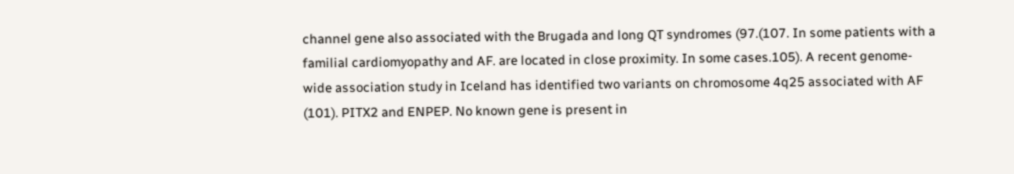channel gene also associated with the Brugada and long QT syndromes (97.(107. In some patients with a familial cardiomyopathy and AF. are located in close proximity. In some cases.105). A recent genome-wide association study in Iceland has identified two variants on chromosome 4q25 associated with AF (101). PITX2 and ENPEP. No known gene is present in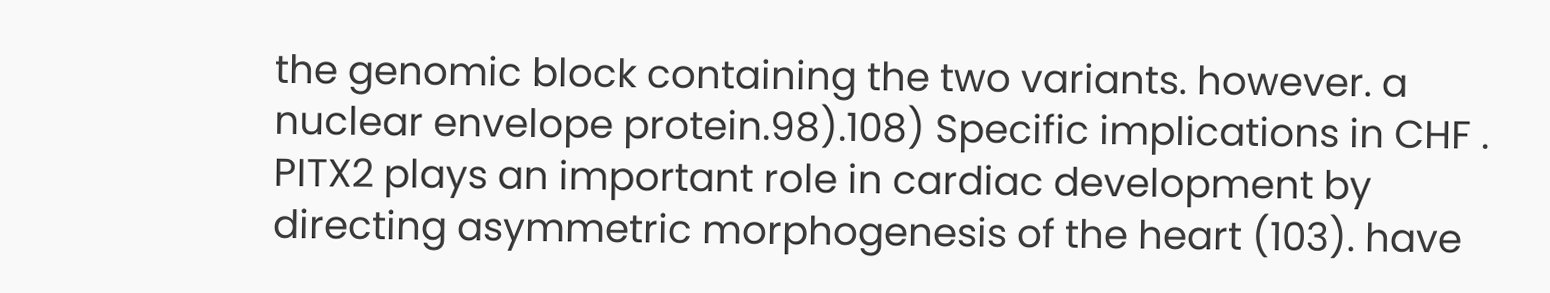the genomic block containing the two variants. however. a nuclear envelope protein.98).108) Specific implications in CHF . PITX2 plays an important role in cardiac development by directing asymmetric morphogenesis of the heart (103). have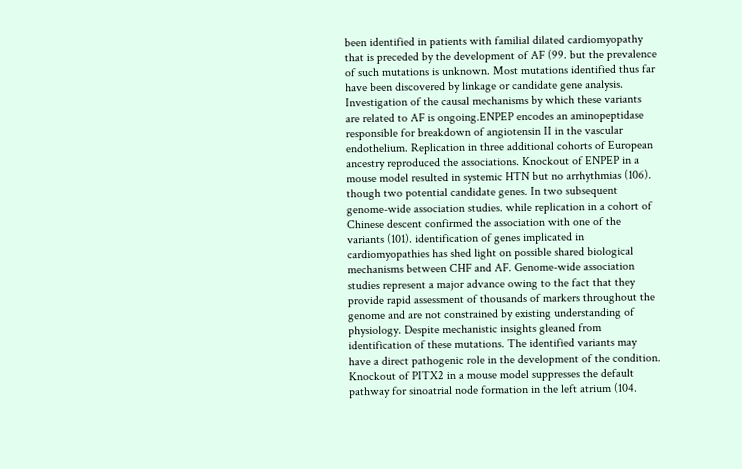been identified in patients with familial dilated cardiomyopathy that is preceded by the development of AF (99. but the prevalence of such mutations is unknown. Most mutations identified thus far have been discovered by linkage or candidate gene analysis. Investigation of the causal mechanisms by which these variants are related to AF is ongoing.ENPEP encodes an aminopeptidase responsible for breakdown of angiotensin II in the vascular endothelium. Replication in three additional cohorts of European ancestry reproduced the associations. Knockout of ENPEP in a mouse model resulted in systemic HTN but no arrhythmias (106). though two potential candidate genes. In two subsequent genome-wide association studies. while replication in a cohort of Chinese descent confirmed the association with one of the variants (101). identification of genes implicated in cardiomyopathies has shed light on possible shared biological mechanisms between CHF and AF. Genome-wide association studies represent a major advance owing to the fact that they provide rapid assessment of thousands of markers throughout the genome and are not constrained by existing understanding of physiology. Despite mechanistic insights gleaned from identification of these mutations. The identified variants may have a direct pathogenic role in the development of the condition. Knockout of PITX2 in a mouse model suppresses the default pathway for sinoatrial node formation in the left atrium (104.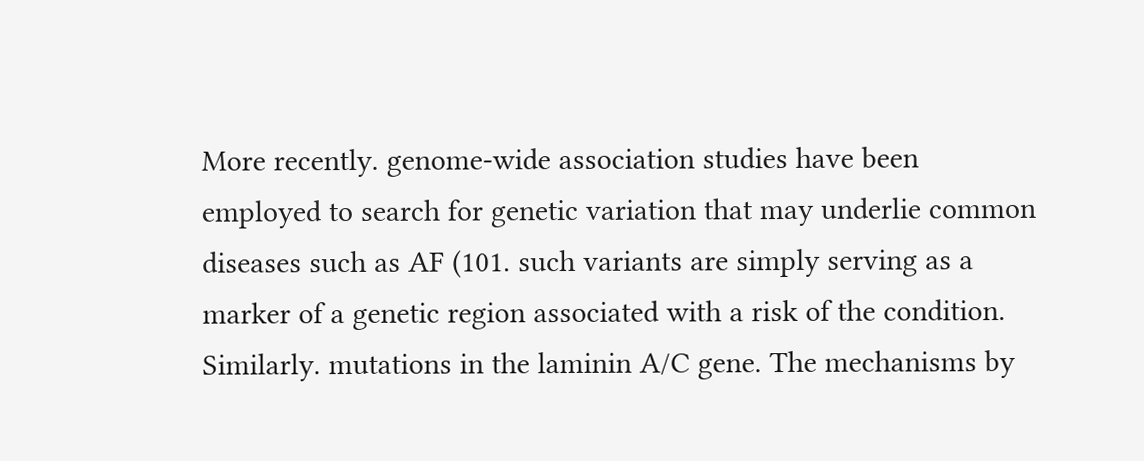More recently. genome-wide association studies have been employed to search for genetic variation that may underlie common diseases such as AF (101. such variants are simply serving as a marker of a genetic region associated with a risk of the condition. Similarly. mutations in the laminin A/C gene. The mechanisms by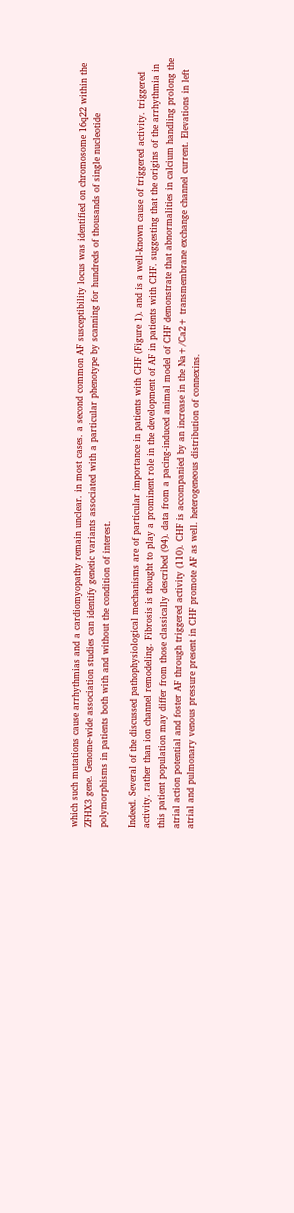which such mutations cause arrhythmias and a cardiomyopathy remain unclear. in most cases. a second common AF susceptibility locus was identified on chromosome 16q22 within the ZFHX3 gene. Genome-wide association studies can identify genetic variants associated with a particular phenotype by scanning for hundreds of thousands of single nucleotide polymorphisms in patients both with and without the condition of interest.

Indeed. Several of the discussed pathophysiological mechanisms are of particular importance in patients with CHF (Figure 1). and is a well-known cause of triggered activity. triggered activity. rather than ion channel remodeling. Fibrosis is thought to play a prominent role in the development of AF in patients with CHF. suggesting that the origins of the arrhythmia in this patient population may differ from those classically described (94). data from a pacing-induced animal model of CHF demonstrate that abnormalities in calcium handling prolong the atrial action potential and foster AF through triggered activity (110). CHF is accompanied by an increase in the Na+/Ca2+ transmembrane exchange channel current. Elevations in left atrial and pulmonary venous pressure present in CHF promote AF as well. heterogeneous distribution of connexins.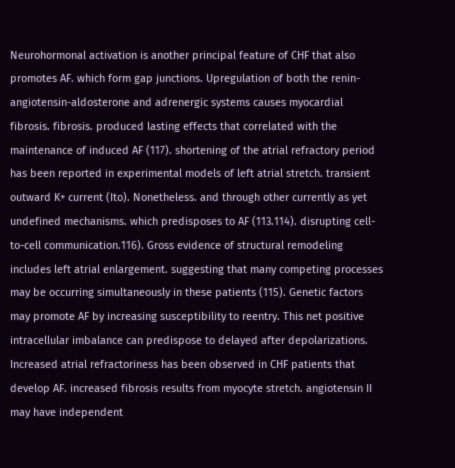Neurohormonal activation is another principal feature of CHF that also promotes AF. which form gap junctions. Upregulation of both the renin-angiotensin-aldosterone and adrenergic systems causes myocardial fibrosis. fibrosis. produced lasting effects that correlated with the maintenance of induced AF (117). shortening of the atrial refractory period has been reported in experimental models of left atrial stretch. transient outward K+ current (Ito). Nonetheless. and through other currently as yet undefined mechanisms. which predisposes to AF (113.114). disrupting cell-to-cell communication.116). Gross evidence of structural remodeling includes left atrial enlargement. suggesting that many competing processes may be occurring simultaneously in these patients (115). Genetic factors may promote AF by increasing susceptibility to reentry. This net positive intracellular imbalance can predispose to delayed after depolarizations. Increased atrial refractoriness has been observed in CHF patients that develop AF. increased fibrosis results from myocyte stretch. angiotensin II may have independent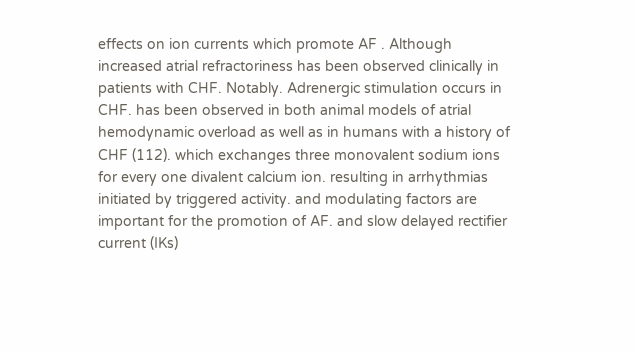effects on ion currents which promote AF . Although increased atrial refractoriness has been observed clinically in patients with CHF. Notably. Adrenergic stimulation occurs in CHF. has been observed in both animal models of atrial hemodynamic overload as well as in humans with a history of CHF (112). which exchanges three monovalent sodium ions for every one divalent calcium ion. resulting in arrhythmias initiated by triggered activity. and modulating factors are important for the promotion of AF. and slow delayed rectifier current (IKs)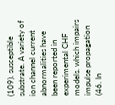(109). susceptible substrate. A variety of ion channel current abnormalities have been reported in experimental CHF models. which impairs impulse propagation (46. In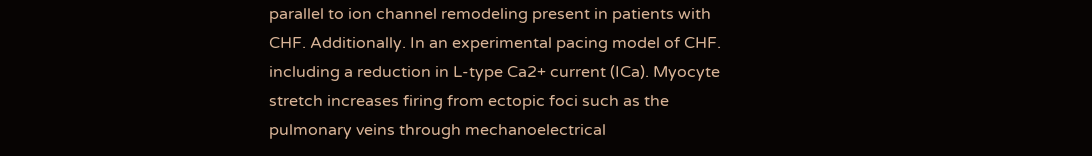parallel to ion channel remodeling present in patients with CHF. Additionally. In an experimental pacing model of CHF. including a reduction in L-type Ca2+ current (ICa). Myocyte stretch increases firing from ectopic foci such as the pulmonary veins through mechanoelectrical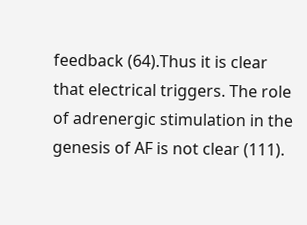feedback (64).Thus it is clear that electrical triggers. The role of adrenergic stimulation in the genesis of AF is not clear (111).